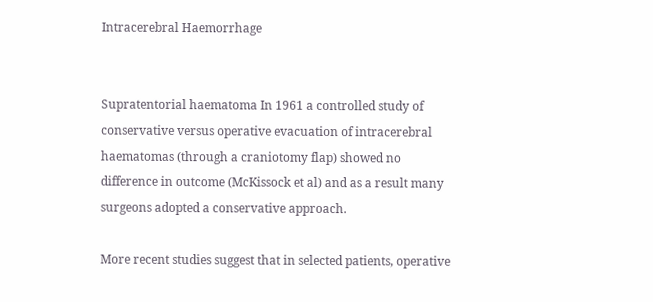Intracerebral Haemorrhage


Supratentorial haematoma In 1961 a controlled study of conservative versus operative evacuation of intracerebral haematomas (through a craniotomy flap) showed no difference in outcome (McKissock et al) and as a result many surgeons adopted a conservative approach.

More recent studies suggest that in selected patients, operative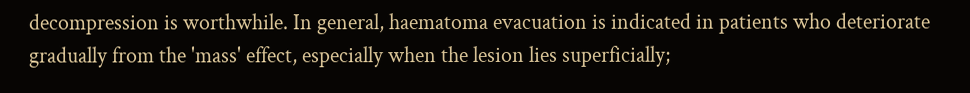decompression is worthwhile. In general, haematoma evacuation is indicated in patients who deteriorate gradually from the 'mass' effect, especially when the lesion lies superficially;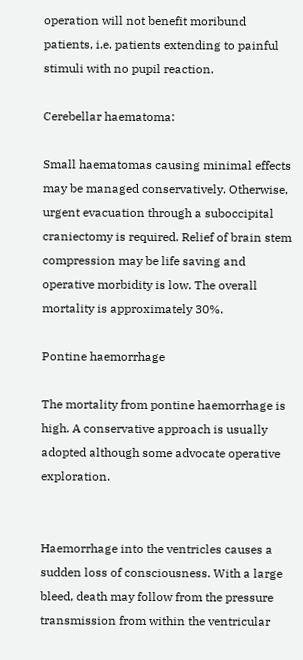operation will not benefit moribund patients, i.e. patients extending to painful stimuli with no pupil reaction.

Cerebellar haematoma:

Small haematomas causing minimal effects may be managed conservatively. Otherwise, urgent evacuation through a suboccipital craniectomy is required. Relief of brain stem compression may be life saving and operative morbidity is low. The overall mortality is approximately 30%.

Pontine haemorrhage

The mortality from pontine haemorrhage is high. A conservative approach is usually adopted although some advocate operative exploration.


Haemorrhage into the ventricles causes a sudden loss of consciousness. With a large bleed, death may follow from the pressure transmission from within the ventricular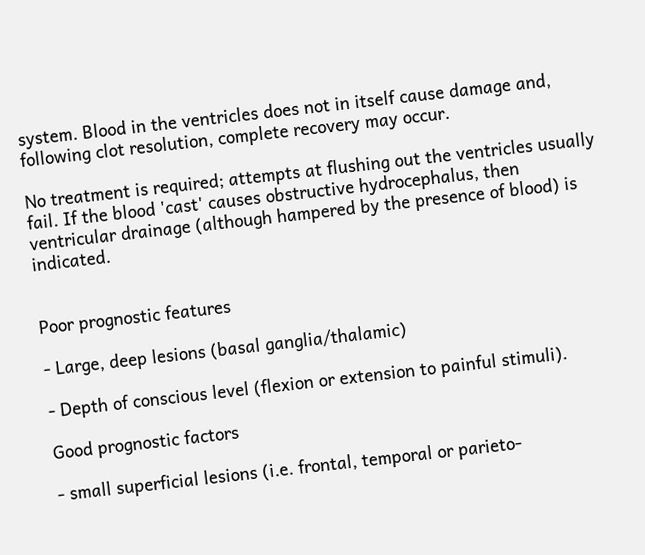system. Blood in the ventricles does not in itself cause damage and, following clot resolution, complete recovery may occur.

No treatment is required; attempts at flushing out the ventricles usually fail. If the blood 'cast' causes obstructive hydrocephalus, then ventricular drainage (although hampered by the presence of blood) is indicated.


Poor prognostic features

- Large, deep lesions (basal ganglia/thalamic)

- Depth of conscious level (flexion or extension to painful stimuli).

Good prognostic factors

- small superficial lesions (i.e. frontal, temporal or parieto-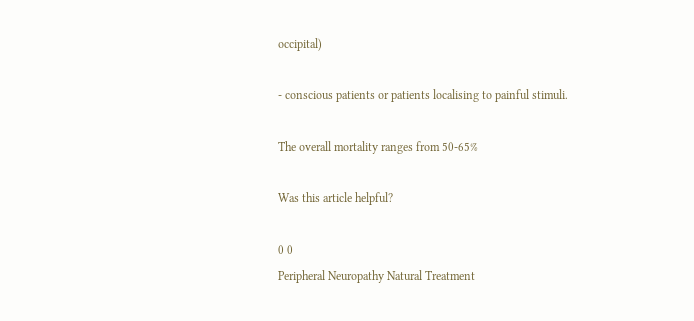occipital)

- conscious patients or patients localising to painful stimuli.

The overall mortality ranges from 50-65%

Was this article helpful?

0 0
Peripheral Neuropathy Natural Treatment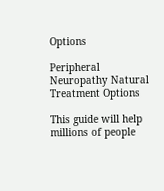Options

Peripheral Neuropathy Natural Treatment Options

This guide will help millions of people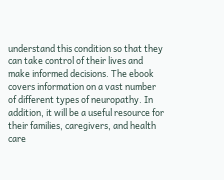understand this condition so that they can take control of their lives and make informed decisions. The ebook covers information on a vast number of different types of neuropathy. In addition, it will be a useful resource for their families, caregivers, and health care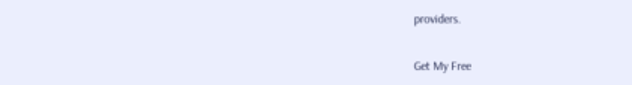providers.

Get My Free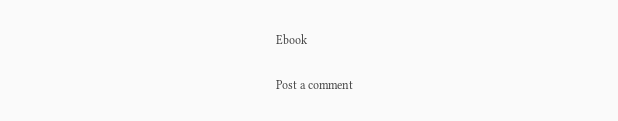Ebook

Post a comment